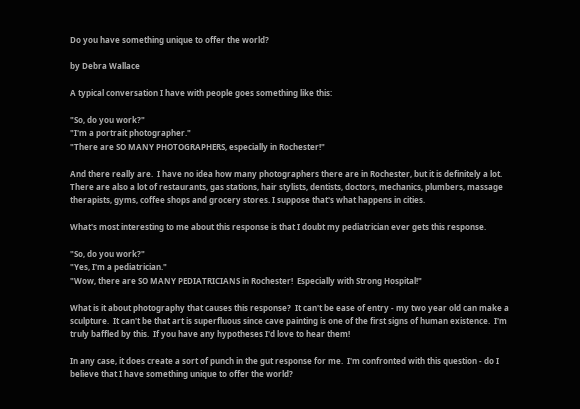Do you have something unique to offer the world?

by Debra Wallace

A typical conversation I have with people goes something like this:

"So, do you work?"
"I'm a portrait photographer."
"There are SO MANY PHOTOGRAPHERS, especially in Rochester!"

And there really are.  I have no idea how many photographers there are in Rochester, but it is definitely a lot. There are also a lot of restaurants, gas stations, hair stylists, dentists, doctors, mechanics, plumbers, massage therapists, gyms, coffee shops and grocery stores. I suppose that's what happens in cities.

What's most interesting to me about this response is that I doubt my pediatrician ever gets this response.

"So, do you work?"
"Yes, I'm a pediatrician."
"Wow, there are SO MANY PEDIATRICIANS in Rochester!  Especially with Strong Hospital!"

What is it about photography that causes this response?  It can't be ease of entry - my two year old can make a sculpture.  It can't be that art is superfluous since cave painting is one of the first signs of human existence.  I'm truly baffled by this.  If you have any hypotheses I'd love to hear them!

In any case, it does create a sort of punch in the gut response for me.  I'm confronted with this question - do I believe that I have something unique to offer the world?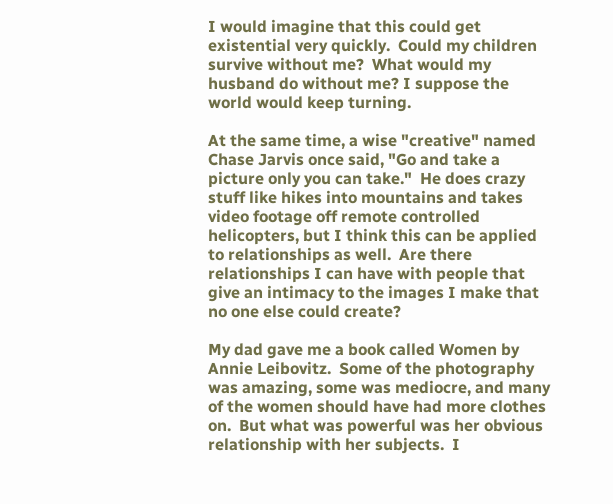I would imagine that this could get existential very quickly.  Could my children survive without me?  What would my husband do without me? I suppose the world would keep turning.

At the same time, a wise "creative" named Chase Jarvis once said, "Go and take a picture only you can take."  He does crazy stuff like hikes into mountains and takes video footage off remote controlled helicopters, but I think this can be applied to relationships as well.  Are there relationships I can have with people that give an intimacy to the images I make that no one else could create?

My dad gave me a book called Women by Annie Leibovitz.  Some of the photography was amazing, some was mediocre, and many of the women should have had more clothes on.  But what was powerful was her obvious relationship with her subjects.  I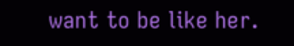want to be like her.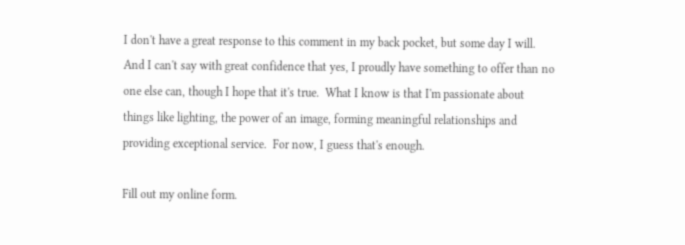I don't have a great response to this comment in my back pocket, but some day I will.  And I can't say with great confidence that yes, I proudly have something to offer than no one else can, though I hope that it's true.  What I know is that I'm passionate about things like lighting, the power of an image, forming meaningful relationships and providing exceptional service.  For now, I guess that's enough.

Fill out my online form.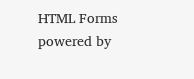HTML Forms powered by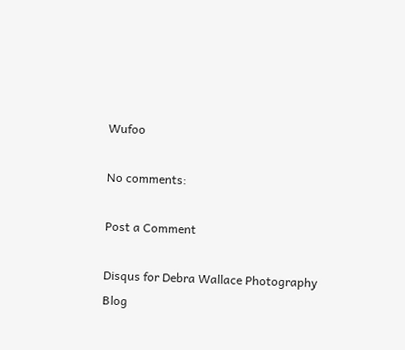Wufoo

No comments:

Post a Comment

Disqus for Debra Wallace Photography Blog